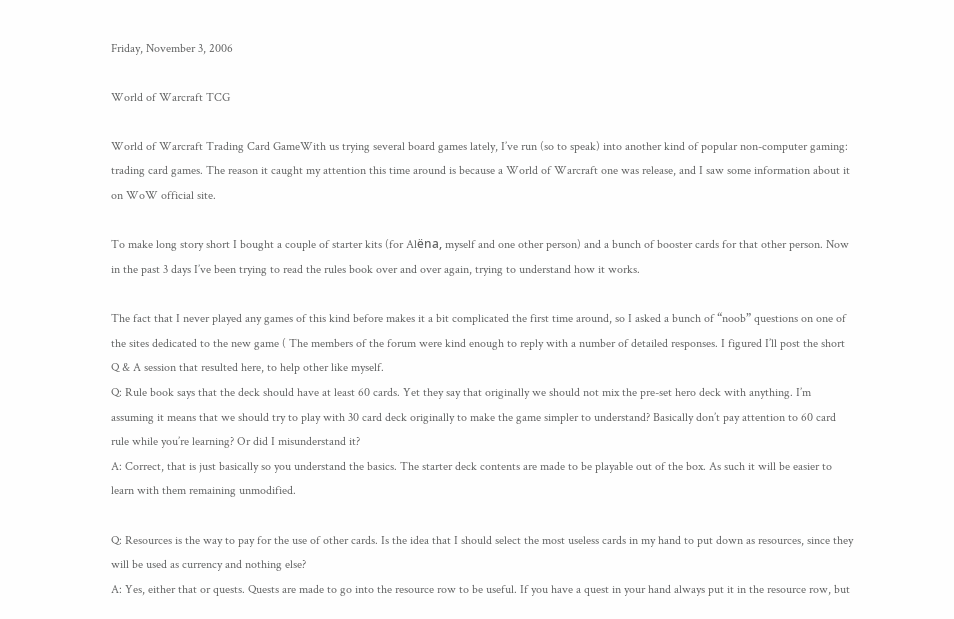Friday, November 3, 2006

World of Warcraft TCG

World of Warcraft Trading Card GameWith us trying several board games lately, I’ve run (so to speak) into another kind of popular non-computer gaming: trading card games. The reason it caught my attention this time around is because a World of Warcraft one was release, and I saw some information about it on WoW official site.

To make long story short I bought a couple of starter kits (for Alёna, myself and one other person) and a bunch of booster cards for that other person. Now in the past 3 days I’ve been trying to read the rules book over and over again, trying to understand how it works.

The fact that I never played any games of this kind before makes it a bit complicated the first time around, so I asked a bunch of “noob” questions on one of the sites dedicated to the new game ( The members of the forum were kind enough to reply with a number of detailed responses. I figured I’ll post the short Q & A session that resulted here, to help other like myself.
Q: Rule book says that the deck should have at least 60 cards. Yet they say that originally we should not mix the pre-set hero deck with anything. I’m assuming it means that we should try to play with 30 card deck originally to make the game simpler to understand? Basically don’t pay attention to 60 card rule while you’re learning? Or did I misunderstand it?
A: Correct, that is just basically so you understand the basics. The starter deck contents are made to be playable out of the box. As such it will be easier to learn with them remaining unmodified.

Q: Resources is the way to pay for the use of other cards. Is the idea that I should select the most useless cards in my hand to put down as resources, since they will be used as currency and nothing else?
A: Yes, either that or quests. Quests are made to go into the resource row to be useful. If you have a quest in your hand always put it in the resource row, but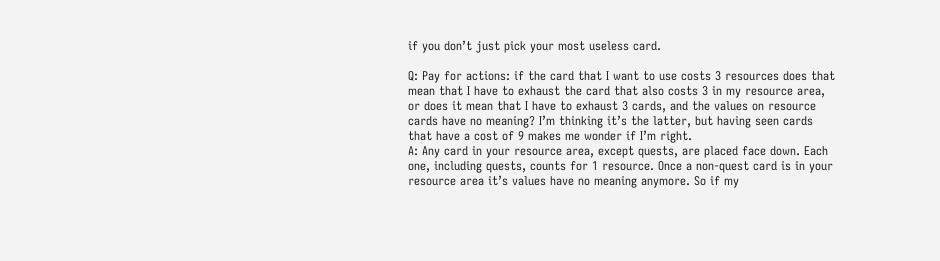if you don’t just pick your most useless card.

Q: Pay for actions: if the card that I want to use costs 3 resources does that mean that I have to exhaust the card that also costs 3 in my resource area, or does it mean that I have to exhaust 3 cards, and the values on resource cards have no meaning? I’m thinking it’s the latter, but having seen cards that have a cost of 9 makes me wonder if I’m right.
A: Any card in your resource area, except quests, are placed face down. Each one, including quests, counts for 1 resource. Once a non-quest card is in your resource area it’s values have no meaning anymore. So if my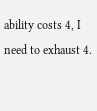ability costs 4, I need to exhaust 4.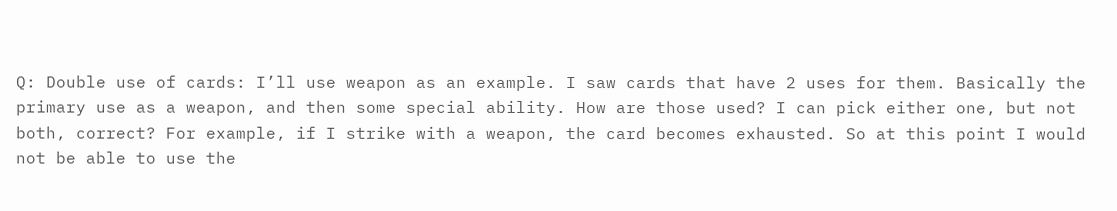Q: Double use of cards: I’ll use weapon as an example. I saw cards that have 2 uses for them. Basically the primary use as a weapon, and then some special ability. How are those used? I can pick either one, but not both, correct? For example, if I strike with a weapon, the card becomes exhausted. So at this point I would not be able to use the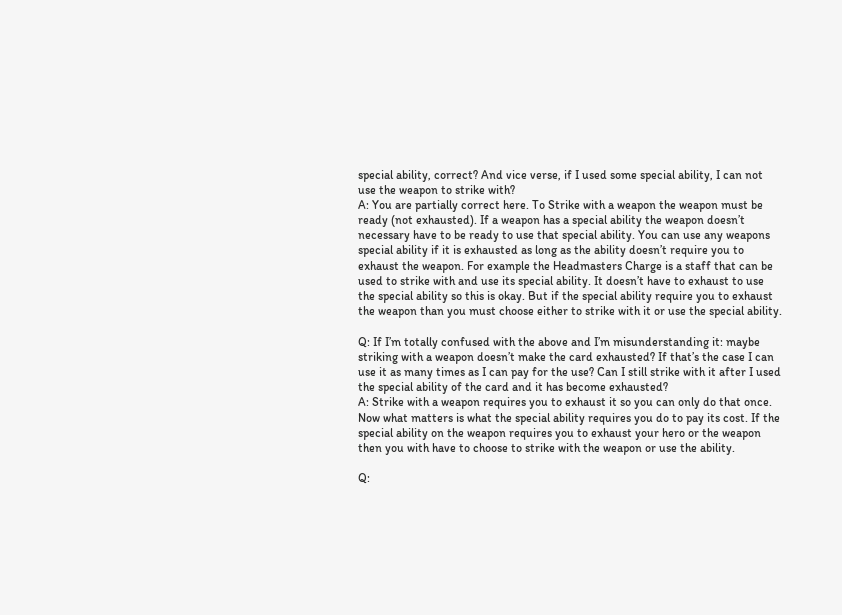special ability, correct? And vice verse, if I used some special ability, I can not use the weapon to strike with?
A: You are partially correct here. To Strike with a weapon the weapon must be ready (not exhausted). If a weapon has a special ability the weapon doesn’t necessary have to be ready to use that special ability. You can use any weapons special ability if it is exhausted as long as the ability doesn’t require you to exhaust the weapon. For example the Headmasters Charge is a staff that can be used to strike with and use its special ability. It doesn’t have to exhaust to use the special ability so this is okay. But if the special ability require you to exhaust the weapon than you must choose either to strike with it or use the special ability.

Q: If I’m totally confused with the above and I’m misunderstanding it: maybe striking with a weapon doesn’t make the card exhausted? If that’s the case I can use it as many times as I can pay for the use? Can I still strike with it after I used the special ability of the card and it has become exhausted?
A: Strike with a weapon requires you to exhaust it so you can only do that once. Now what matters is what the special ability requires you do to pay its cost. If the special ability on the weapon requires you to exhaust your hero or the weapon then you with have to choose to strike with the weapon or use the ability.

Q: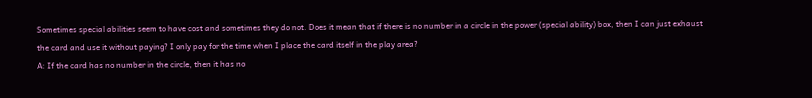Sometimes special abilities seem to have cost and sometimes they do not. Does it mean that if there is no number in a circle in the power (special ability) box, then I can just exhaust the card and use it without paying? I only pay for the time when I place the card itself in the play area?
A: If the card has no number in the circle, then it has no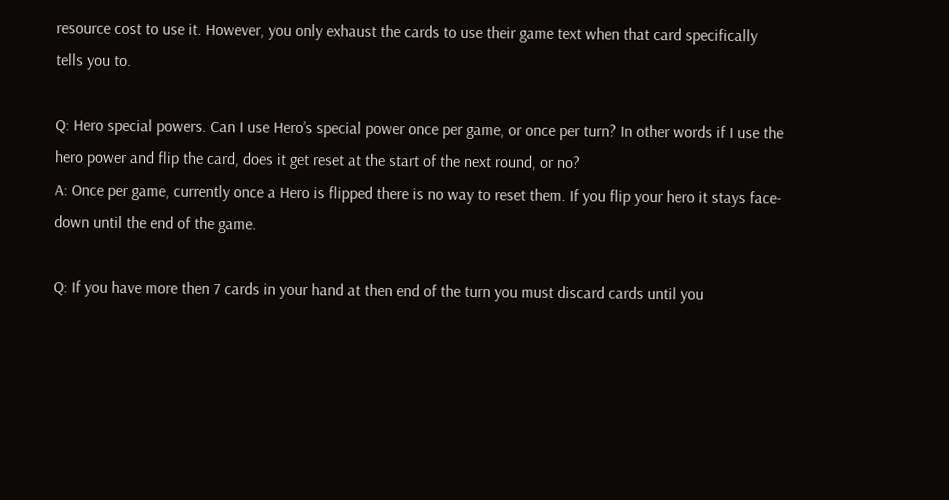resource cost to use it. However, you only exhaust the cards to use their game text when that card specifically tells you to.

Q: Hero special powers. Can I use Hero’s special power once per game, or once per turn? In other words if I use the hero power and flip the card, does it get reset at the start of the next round, or no?
A: Once per game, currently once a Hero is flipped there is no way to reset them. If you flip your hero it stays face-down until the end of the game.

Q: If you have more then 7 cards in your hand at then end of the turn you must discard cards until you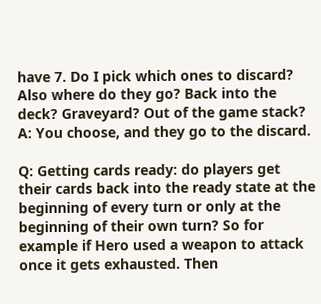have 7. Do I pick which ones to discard? Also where do they go? Back into the deck? Graveyard? Out of the game stack?
A: You choose, and they go to the discard.

Q: Getting cards ready: do players get their cards back into the ready state at the beginning of every turn or only at the beginning of their own turn? So for example if Hero used a weapon to attack once it gets exhausted. Then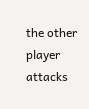the other player attacks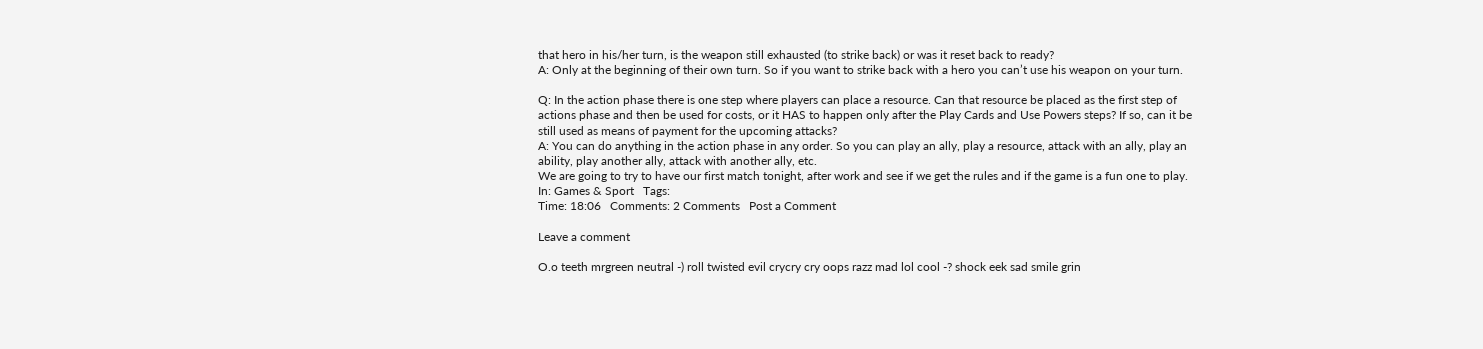that hero in his/her turn, is the weapon still exhausted (to strike back) or was it reset back to ready?
A: Only at the beginning of their own turn. So if you want to strike back with a hero you can’t use his weapon on your turn.

Q: In the action phase there is one step where players can place a resource. Can that resource be placed as the first step of actions phase and then be used for costs, or it HAS to happen only after the Play Cards and Use Powers steps? If so, can it be still used as means of payment for the upcoming attacks?
A: You can do anything in the action phase in any order. So you can play an ally, play a resource, attack with an ally, play an ability, play another ally, attack with another ally, etc.
We are going to try to have our first match tonight, after work and see if we get the rules and if the game is a fun one to play.
In: Games & Sport   Tags:
Time: 18:06   Comments: 2 Comments   Post a Comment

Leave a comment

O.o teeth mrgreen neutral -) roll twisted evil crycry cry oops razz mad lol cool -? shock eek sad smile grin